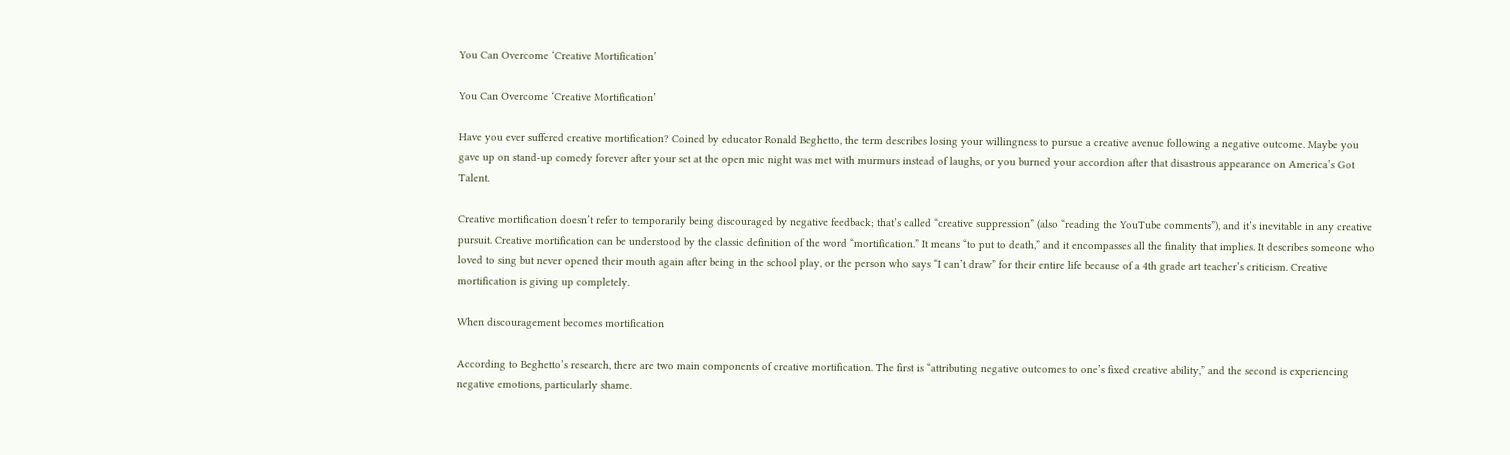You Can Overcome ‘Creative Mortification’

You Can Overcome ‘Creative Mortification’

Have you ever suffered creative mortification? Coined by educator Ronald Beghetto, the term describes losing your willingness to pursue a creative avenue following a negative outcome. Maybe you gave up on stand-up comedy forever after your set at the open mic night was met with murmurs instead of laughs, or you burned your accordion after that disastrous appearance on America’s Got Talent.

Creative mortification doesn’t refer to temporarily being discouraged by negative feedback; that’s called “creative suppression” (also “reading the YouTube comments”), and it’s inevitable in any creative pursuit. Creative mortification can be understood by the classic definition of the word “mortification.” It means “to put to death,” and it encompasses all the finality that implies. It describes someone who loved to sing but never opened their mouth again after being in the school play, or the person who says “I can’t draw” for their entire life because of a 4th grade art teacher’s criticism. Creative mortification is giving up completely.

When discouragement becomes mortification

According to Beghetto’s research, there are two main components of creative mortification. The first is “attributing negative outcomes to one’s fixed creative ability,” and the second is experiencing negative emotions, particularly shame.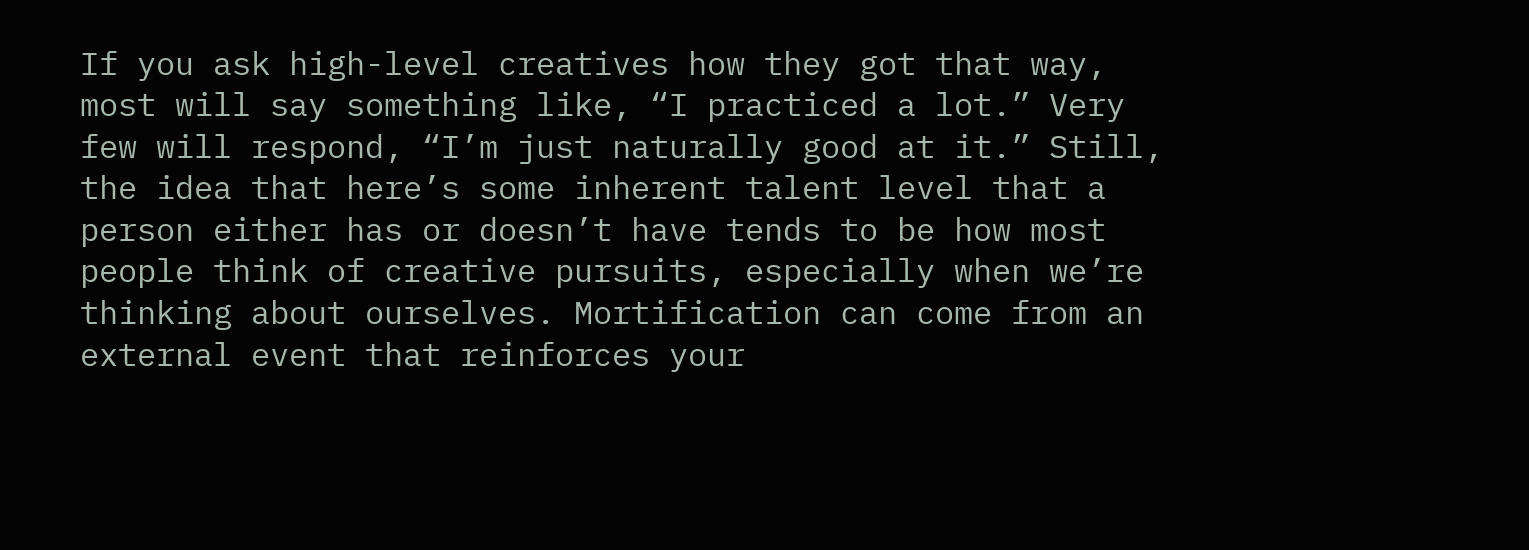If you ask high-level creatives how they got that way, most will say something like, “I practiced a lot.” Very few will respond, “I’m just naturally good at it.” Still, the idea that here’s some inherent talent level that a person either has or doesn’t have tends to be how most people think of creative pursuits, especially when we’re thinking about ourselves. Mortification can come from an external event that reinforces your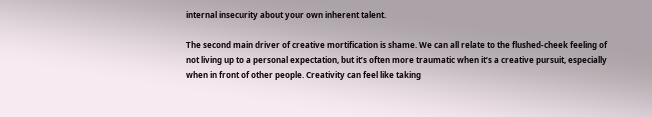internal insecurity about your own inherent talent.

The second main driver of creative mortification is shame. We can all relate to the flushed-cheek feeling of not living up to a personal expectation, but it’s often more traumatic when it’s a creative pursuit, especially when in front of other people. Creativity can feel like taking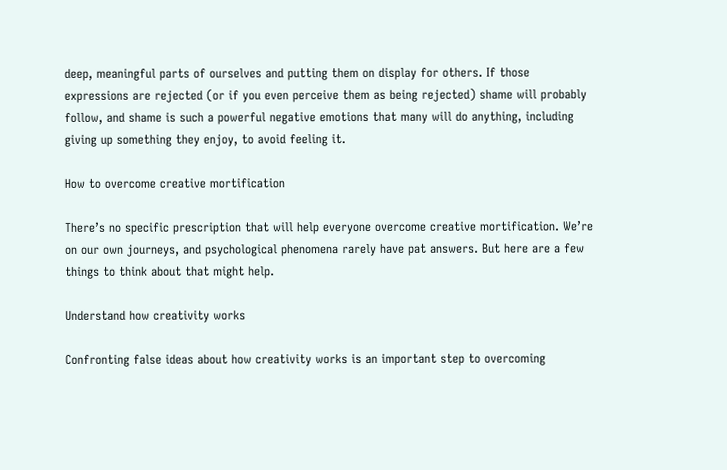deep, meaningful parts of ourselves and putting them on display for others. If those expressions are rejected (or if you even perceive them as being rejected) shame will probably follow, and shame is such a powerful negative emotions that many will do anything, including giving up something they enjoy, to avoid feeling it.

How to overcome creative mortification

There’s no specific prescription that will help everyone overcome creative mortification. We’re on our own journeys, and psychological phenomena rarely have pat answers. But here are a few things to think about that might help.

Understand how creativity works

Confronting false ideas about how creativity works is an important step to overcoming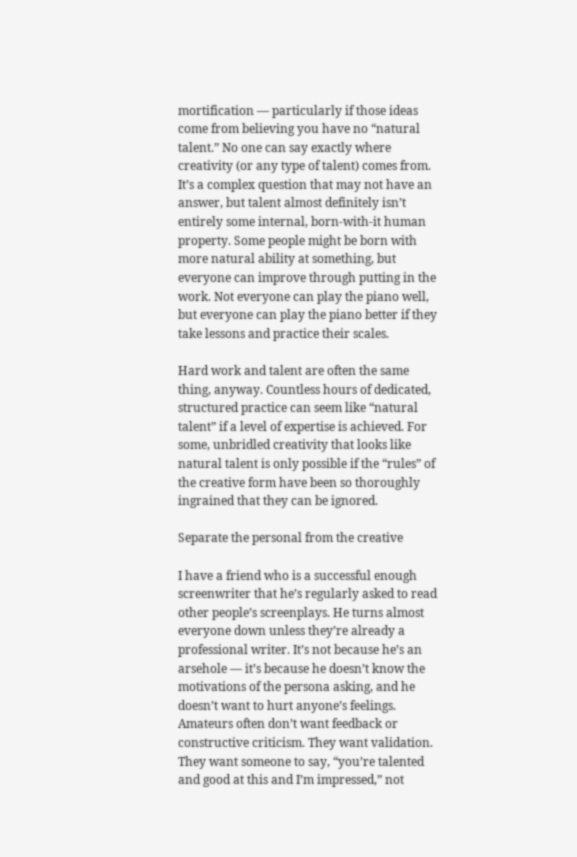mortification — particularly if those ideas come from believing you have no “natural talent.” No one can say exactly where creativity (or any type of talent) comes from. It’s a complex question that may not have an answer, but talent almost definitely isn’t entirely some internal, born-with-it human property. Some people might be born with more natural ability at something, but everyone can improve through putting in the work. Not everyone can play the piano well, but everyone can play the piano better if they take lessons and practice their scales.

Hard work and talent are often the same thing, anyway. Countless hours of dedicated, structured practice can seem like “natural talent” if a level of expertise is achieved. For some, unbridled creativity that looks like natural talent is only possible if the “rules” of the creative form have been so thoroughly ingrained that they can be ignored.

Separate the personal from the creative

I have a friend who is a successful enough screenwriter that he’s regularly asked to read other people’s screenplays. He turns almost everyone down unless they’re already a professional writer. It’s not because he’s an arsehole — it’s because he doesn’t know the motivations of the persona asking, and he doesn’t want to hurt anyone’s feelings. Amateurs often don’t want feedback or constructive criticism. They want validation. They want someone to say, “you’re talented and good at this and I’m impressed,” not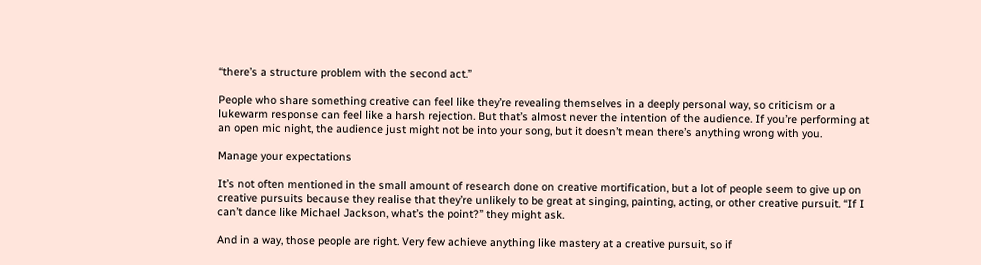“there’s a structure problem with the second act.”

People who share something creative can feel like they’re revealing themselves in a deeply personal way, so criticism or a lukewarm response can feel like a harsh rejection. But that’s almost never the intention of the audience. If you’re performing at an open mic night, the audience just might not be into your song, but it doesn’t mean there’s anything wrong with you.

Manage your expectations

It’s not often mentioned in the small amount of research done on creative mortification, but a lot of people seem to give up on creative pursuits because they realise that they’re unlikely to be great at singing, painting, acting, or other creative pursuit. “If I can’t dance like Michael Jackson, what’s the point?” they might ask.

And in a way, those people are right. Very few achieve anything like mastery at a creative pursuit, so if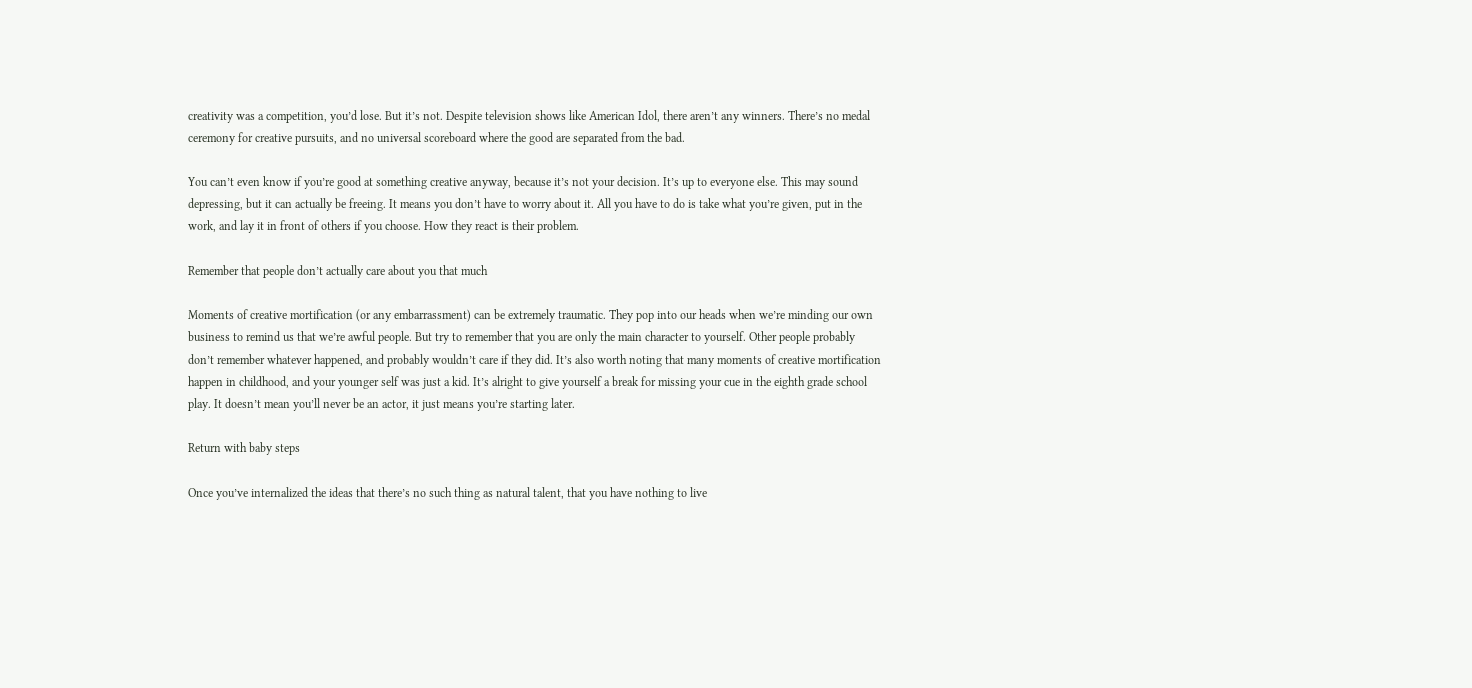creativity was a competition, you’d lose. But it’s not. Despite television shows like American Idol, there aren’t any winners. There’s no medal ceremony for creative pursuits, and no universal scoreboard where the good are separated from the bad.

You can’t even know if you’re good at something creative anyway, because it’s not your decision. It’s up to everyone else. This may sound depressing, but it can actually be freeing. It means you don’t have to worry about it. All you have to do is take what you’re given, put in the work, and lay it in front of others if you choose. How they react is their problem.

Remember that people don’t actually care about you that much

Moments of creative mortification (or any embarrassment) can be extremely traumatic. They pop into our heads when we’re minding our own business to remind us that we’re awful people. But try to remember that you are only the main character to yourself. Other people probably don’t remember whatever happened, and probably wouldn’t care if they did. It’s also worth noting that many moments of creative mortification happen in childhood, and your younger self was just a kid. It’s alright to give yourself a break for missing your cue in the eighth grade school play. It doesn’t mean you’ll never be an actor, it just means you’re starting later.

Return with baby steps

Once you’ve internalized the ideas that there’s no such thing as natural talent, that you have nothing to live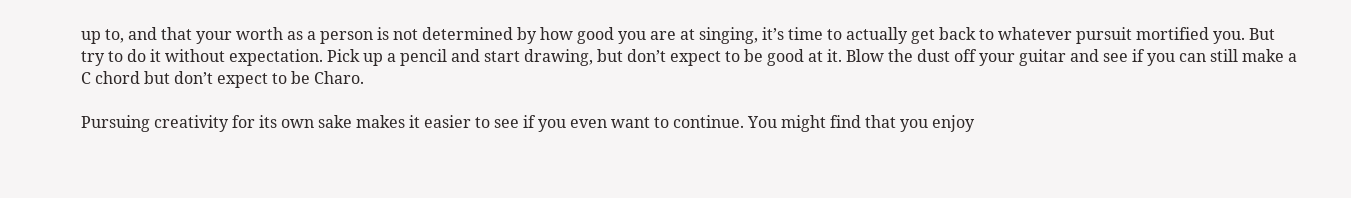up to, and that your worth as a person is not determined by how good you are at singing, it’s time to actually get back to whatever pursuit mortified you. But try to do it without expectation. Pick up a pencil and start drawing, but don’t expect to be good at it. Blow the dust off your guitar and see if you can still make a C chord but don’t expect to be Charo.

Pursuing creativity for its own sake makes it easier to see if you even want to continue. You might find that you enjoy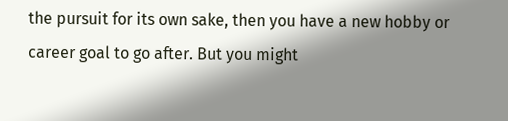the pursuit for its own sake, then you have a new hobby or career goal to go after. But you might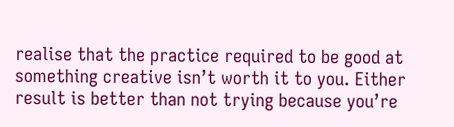realise that the practice required to be good at something creative isn’t worth it to you. Either result is better than not trying because you’re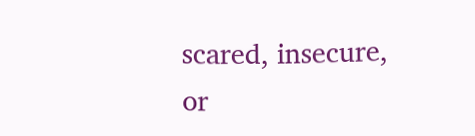scared, insecure, or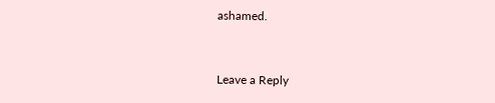ashamed.


Leave a Reply